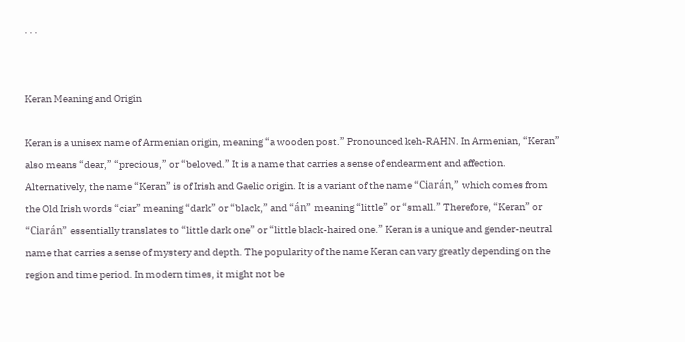· · ·


Keran Meaning and Origin

Keran is a unisex name of Armenian origin, meaning “a wooden post.” Pronounced keh-RAHN. In Armenian, “Keran”  also means “dear,” “precious,” or “beloved.” It is a name that carries a sense of endearment and affection. Alternatively, the name “Keran” is of Irish and Gaelic origin. It is a variant of the name “Ciarán,” which comes from the Old Irish words “ciar” meaning “dark” or “black,” and “án” meaning “little” or “small.” Therefore, “Keran” or “Ciarán” essentially translates to “little dark one” or “little black-haired one.” Keran is a unique and gender-neutral name that carries a sense of mystery and depth. The popularity of the name Keran can vary greatly depending on the region and time period. In modern times, it might not be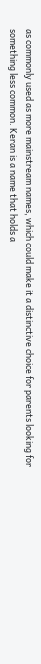as commonly used as more mainstream names, which could make it a distinctive choice for parents looking for something less common. Keran is a name that holds a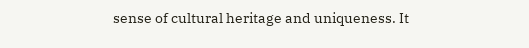sense of cultural heritage and uniqueness. It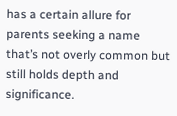has a certain allure for parents seeking a name that’s not overly common but still holds depth and significance.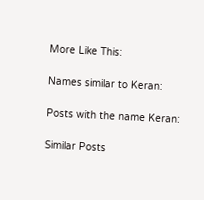More Like This:

Names similar to Keran:

Posts with the name Keran:

Similar Posts